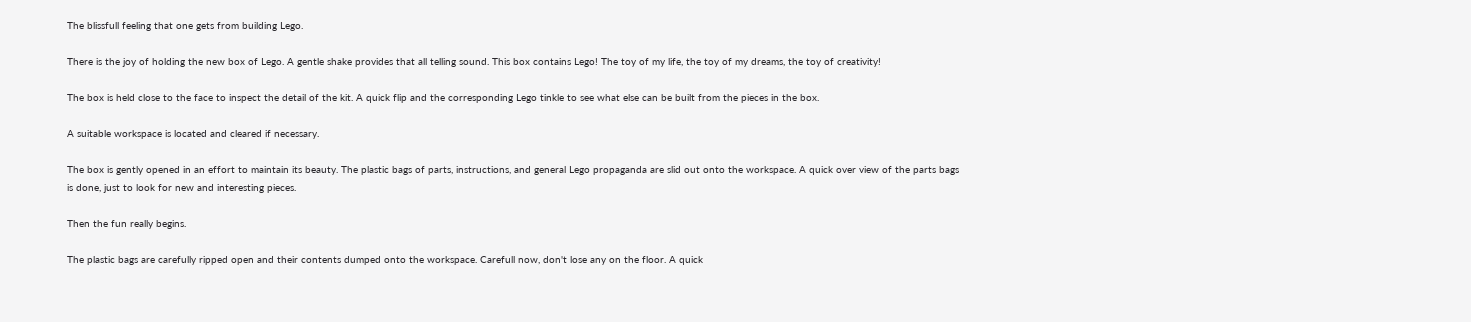The blissfull feeling that one gets from building Lego.

There is the joy of holding the new box of Lego. A gentle shake provides that all telling sound. This box contains Lego! The toy of my life, the toy of my dreams, the toy of creativity!

The box is held close to the face to inspect the detail of the kit. A quick flip and the corresponding Lego tinkle to see what else can be built from the pieces in the box.

A suitable workspace is located and cleared if necessary.

The box is gently opened in an effort to maintain its beauty. The plastic bags of parts, instructions, and general Lego propaganda are slid out onto the workspace. A quick over view of the parts bags is done, just to look for new and interesting pieces.

Then the fun really begins.

The plastic bags are carefully ripped open and their contents dumped onto the workspace. Carefull now, don't lose any on the floor. A quick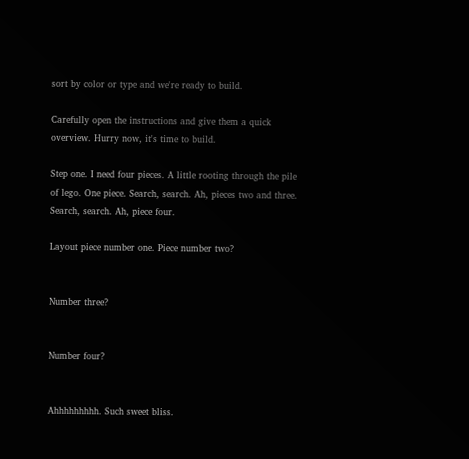sort by color or type and we're ready to build.

Carefully open the instructions and give them a quick overview. Hurry now, it's time to build.

Step one. I need four pieces. A little rooting through the pile of lego. One piece. Search, search. Ah, pieces two and three. Search, search. Ah, piece four.

Layout piece number one. Piece number two?


Number three?


Number four?


Ahhhhhhhhh. Such sweet bliss.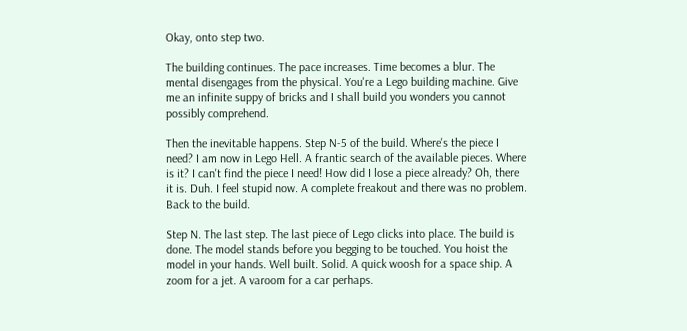Okay, onto step two.

The building continues. The pace increases. Time becomes a blur. The mental disengages from the physical. You're a Lego building machine. Give me an infinite suppy of bricks and I shall build you wonders you cannot possibly comprehend.

Then the inevitable happens. Step N-5 of the build. Where's the piece I need? I am now in Lego Hell. A frantic search of the available pieces. Where is it? I can't find the piece I need! How did I lose a piece already? Oh, there it is. Duh. I feel stupid now. A complete freakout and there was no problem. Back to the build.

Step N. The last step. The last piece of Lego clicks into place. The build is done. The model stands before you begging to be touched. You hoist the model in your hands. Well built. Solid. A quick woosh for a space ship. A zoom for a jet. A varoom for a car perhaps.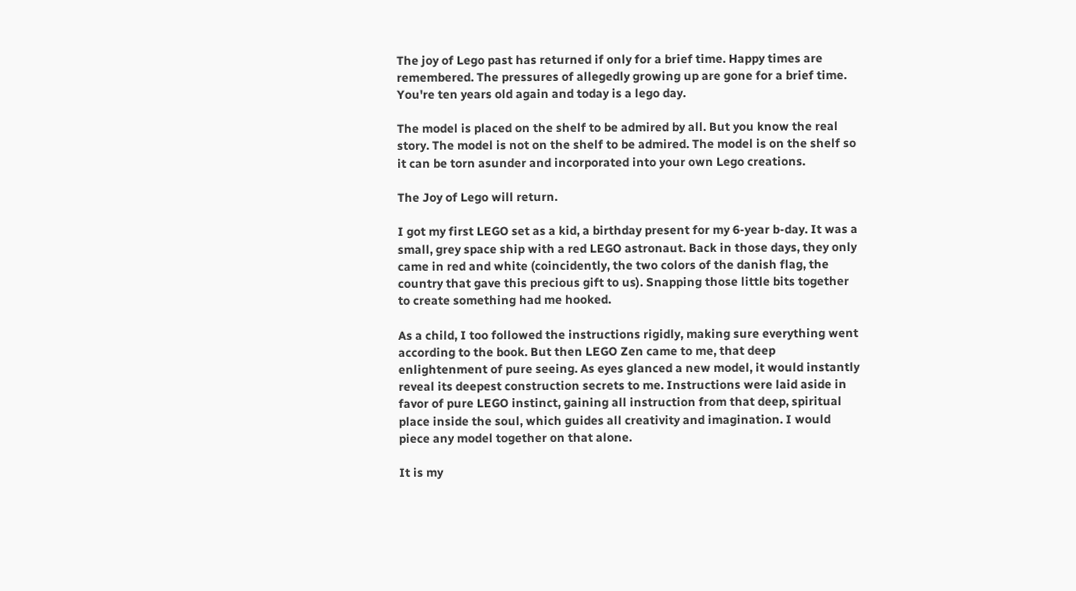The joy of Lego past has returned if only for a brief time. Happy times are remembered. The pressures of allegedly growing up are gone for a brief time. You're ten years old again and today is a lego day.

The model is placed on the shelf to be admired by all. But you know the real story. The model is not on the shelf to be admired. The model is on the shelf so it can be torn asunder and incorporated into your own Lego creations.

The Joy of Lego will return.

I got my first LEGO set as a kid, a birthday present for my 6-year b-day. It was a small, grey space ship with a red LEGO astronaut. Back in those days, they only came in red and white (coincidently, the two colors of the danish flag, the country that gave this precious gift to us). Snapping those little bits together to create something had me hooked.

As a child, I too followed the instructions rigidly, making sure everything went according to the book. But then LEGO Zen came to me, that deep enlightenment of pure seeing. As eyes glanced a new model, it would instantly reveal its deepest construction secrets to me. Instructions were laid aside in favor of pure LEGO instinct, gaining all instruction from that deep, spiritual place inside the soul, which guides all creativity and imagination. I would piece any model together on that alone.

It is my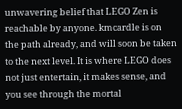unwavering belief that LEGO Zen is reachable by anyone. kmcardle is on the path already, and will soon be taken to the next level. It is where LEGO does not just entertain, it makes sense, and you see through the mortal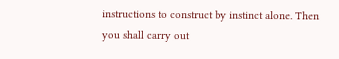instructions to construct by instinct alone. Then you shall carry out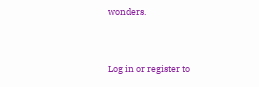wonders.


Log in or register to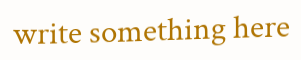write something here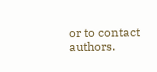or to contact authors.